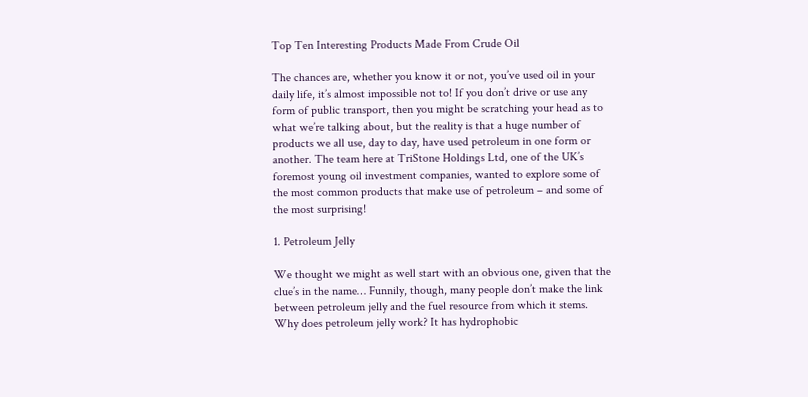Top Ten Interesting Products Made From Crude Oil

The chances are, whether you know it or not, you’ve used oil in your daily life, it’s almost impossible not to! If you don’t drive or use any form of public transport, then you might be scratching your head as to what we’re talking about, but the reality is that a huge number of products we all use, day to day, have used petroleum in one form or another. The team here at TriStone Holdings Ltd, one of the UK’s foremost young oil investment companies, wanted to explore some of the most common products that make use of petroleum – and some of the most surprising!

1. Petroleum Jelly

We thought we might as well start with an obvious one, given that the clue’s in the name… Funnily, though, many people don’t make the link between petroleum jelly and the fuel resource from which it stems. Why does petroleum jelly work? It has hydrophobic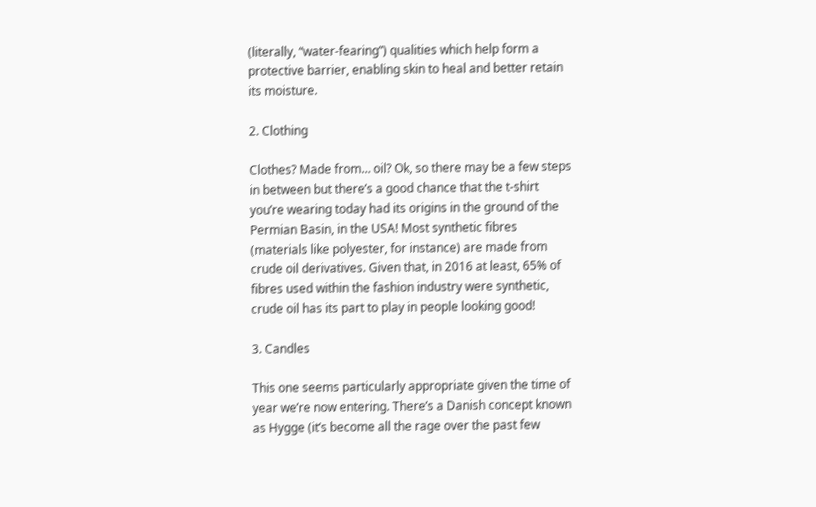(literally, “water-fearing”) qualities which help form a protective barrier, enabling skin to heal and better retain its moisture.

2. Clothing

Clothes? Made from… oil? Ok, so there may be a few steps in between but there’s a good chance that the t-shirt you’re wearing today had its origins in the ground of the Permian Basin, in the USA! Most synthetic fibres (materials like polyester, for instance) are made from crude oil derivatives. Given that, in 2016 at least, 65% of fibres used within the fashion industry were synthetic, crude oil has its part to play in people looking good!

3. Candles

This one seems particularly appropriate given the time of year we’re now entering. There’s a Danish concept known as Hygge (it’s become all the rage over the past few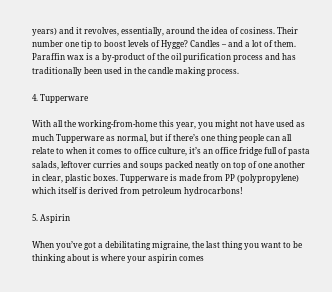years) and it revolves, essentially, around the idea of cosiness. Their number one tip to boost levels of Hygge? Candles – and a lot of them. Paraffin wax is a by-product of the oil purification process and has traditionally been used in the candle making process.

4. Tupperware

With all the working-from-home this year, you might not have used as much Tupperware as normal, but if there’s one thing people can all relate to when it comes to office culture, it’s an office fridge full of pasta salads, leftover curries and soups packed neatly on top of one another in clear, plastic boxes. Tupperware is made from PP (polypropylene) which itself is derived from petroleum hydrocarbons!

5. Aspirin

When you’ve got a debilitating migraine, the last thing you want to be thinking about is where your aspirin comes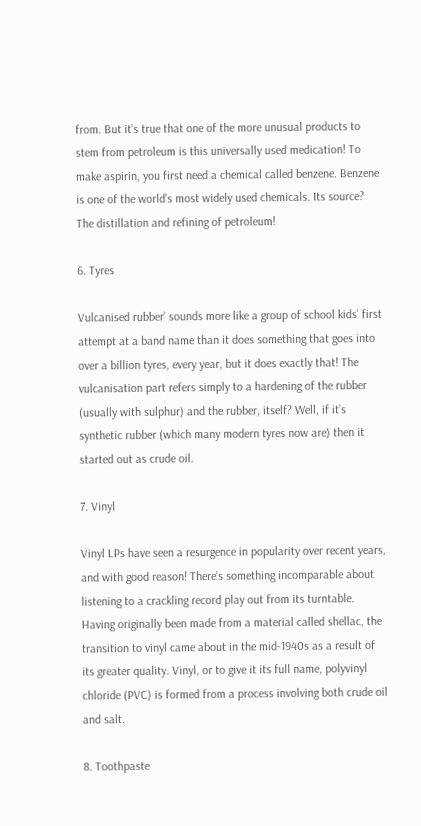from. But it’s true that one of the more unusual products to stem from petroleum is this universally used medication! To make aspirin, you first need a chemical called benzene. Benzene is one of the world’s most widely used chemicals. Its source? The distillation and refining of petroleum!

6. Tyres

Vulcanised rubber’ sounds more like a group of school kids’ first attempt at a band name than it does something that goes into over a billion tyres, every year, but it does exactly that! The vulcanisation part refers simply to a hardening of the rubber (usually with sulphur) and the rubber, itself? Well, if it’s synthetic rubber (which many modern tyres now are) then it started out as crude oil.

7. Vinyl

Vinyl LPs have seen a resurgence in popularity over recent years, and with good reason! There’s something incomparable about listening to a crackling record play out from its turntable. Having originally been made from a material called shellac, the transition to vinyl came about in the mid-1940s as a result of its greater quality. Vinyl, or to give it its full name, polyvinyl chloride (PVC) is formed from a process involving both crude oil and salt.

8. Toothpaste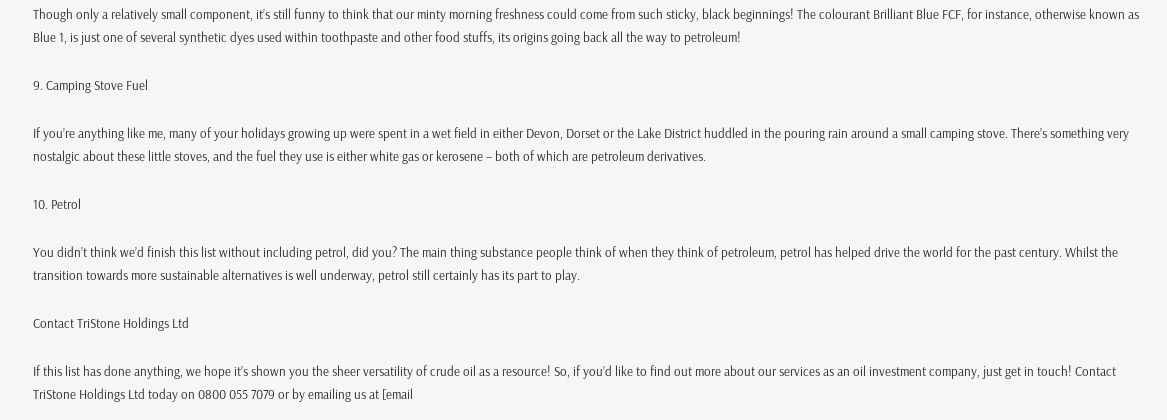Though only a relatively small component, it’s still funny to think that our minty morning freshness could come from such sticky, black beginnings! The colourant Brilliant Blue FCF, for instance, otherwise known as Blue 1, is just one of several synthetic dyes used within toothpaste and other food stuffs, its origins going back all the way to petroleum!

9. Camping Stove Fuel

If you’re anything like me, many of your holidays growing up were spent in a wet field in either Devon, Dorset or the Lake District huddled in the pouring rain around a small camping stove. There’s something very nostalgic about these little stoves, and the fuel they use is either white gas or kerosene – both of which are petroleum derivatives.

10. Petrol

You didn’t think we’d finish this list without including petrol, did you? The main thing substance people think of when they think of petroleum, petrol has helped drive the world for the past century. Whilst the transition towards more sustainable alternatives is well underway, petrol still certainly has its part to play.

Contact TriStone Holdings Ltd

If this list has done anything, we hope it’s shown you the sheer versatility of crude oil as a resource! So, if you’d like to find out more about our services as an oil investment company, just get in touch! Contact TriStone Holdings Ltd today on 0800 055 7079 or by emailing us at [email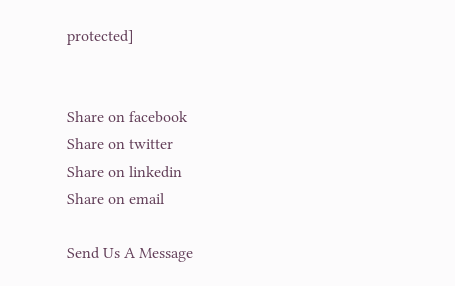protected]


Share on facebook
Share on twitter
Share on linkedin
Share on email

Send Us A Message